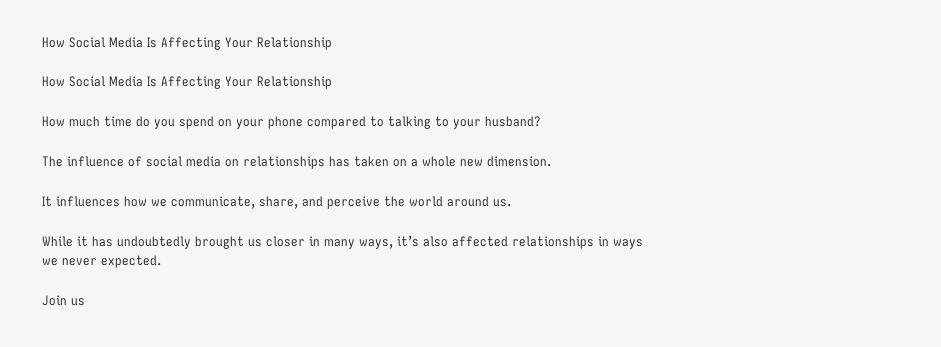How Social Media Is Affecting Your Relationship

How Social Media Is Affecting Your Relationship

How much time do you spend on your phone compared to talking to your husband?

The influence of social media on relationships has taken on a whole new dimension.

It influences how we communicate, share, and perceive the world around us.

While it has undoubtedly brought us closer in many ways, it’s also affected relationships in ways we never expected.

Join us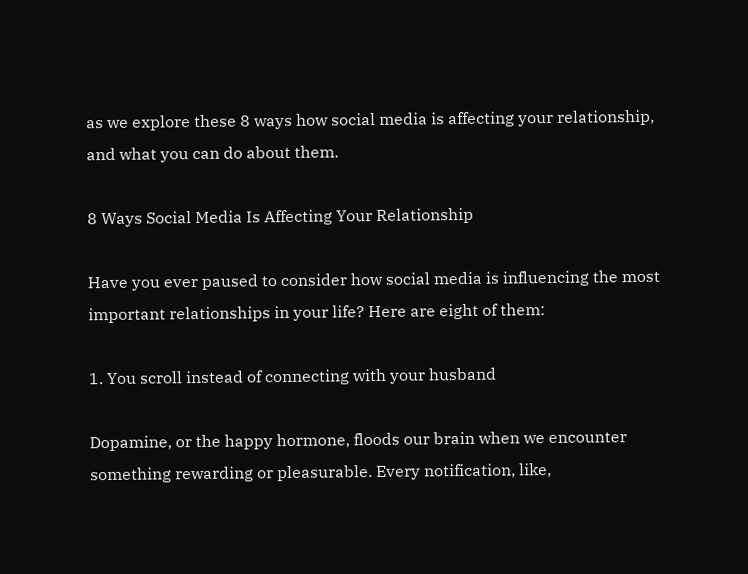as we explore these 8 ways how social media is affecting your relationship, and what you can do about them.

8 Ways Social Media Is Affecting Your Relationship

Have you ever paused to consider how social media is influencing the most important relationships in your life? Here are eight of them:

1. You scroll instead of connecting with your husband

Dopamine, or the happy hormone, floods our brain when we encounter something rewarding or pleasurable. Every notification, like,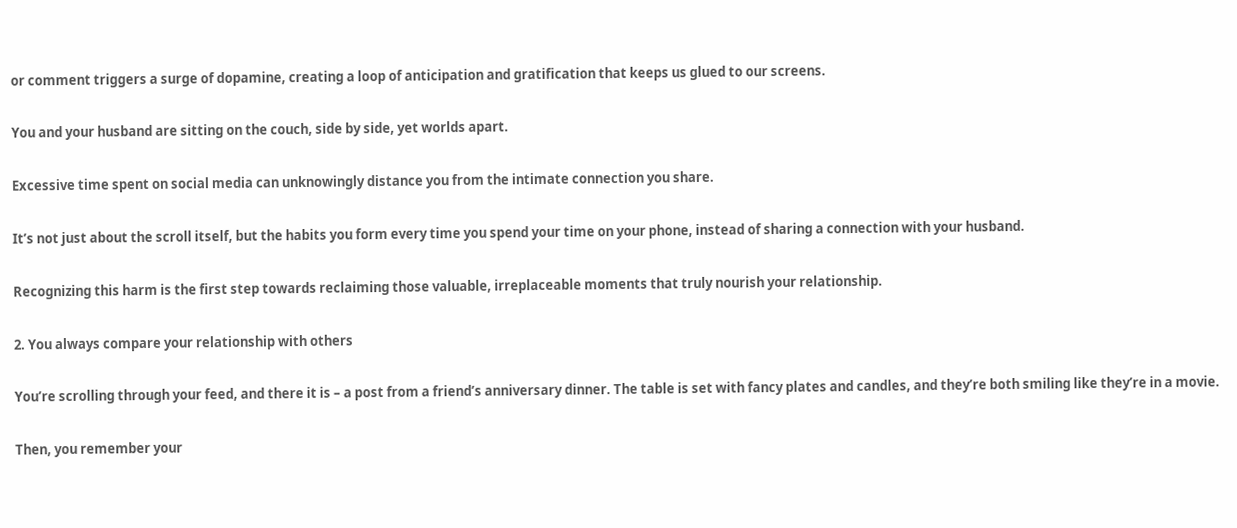or comment triggers a surge of dopamine, creating a loop of anticipation and gratification that keeps us glued to our screens.

You and your husband are sitting on the couch, side by side, yet worlds apart.

Excessive time spent on social media can unknowingly distance you from the intimate connection you share.

It’s not just about the scroll itself, but the habits you form every time you spend your time on your phone, instead of sharing a connection with your husband.

Recognizing this harm is the first step towards reclaiming those valuable, irreplaceable moments that truly nourish your relationship.

2. You always compare your relationship with others

You’re scrolling through your feed, and there it is – a post from a friend’s anniversary dinner. The table is set with fancy plates and candles, and they’re both smiling like they’re in a movie.

Then, you remember your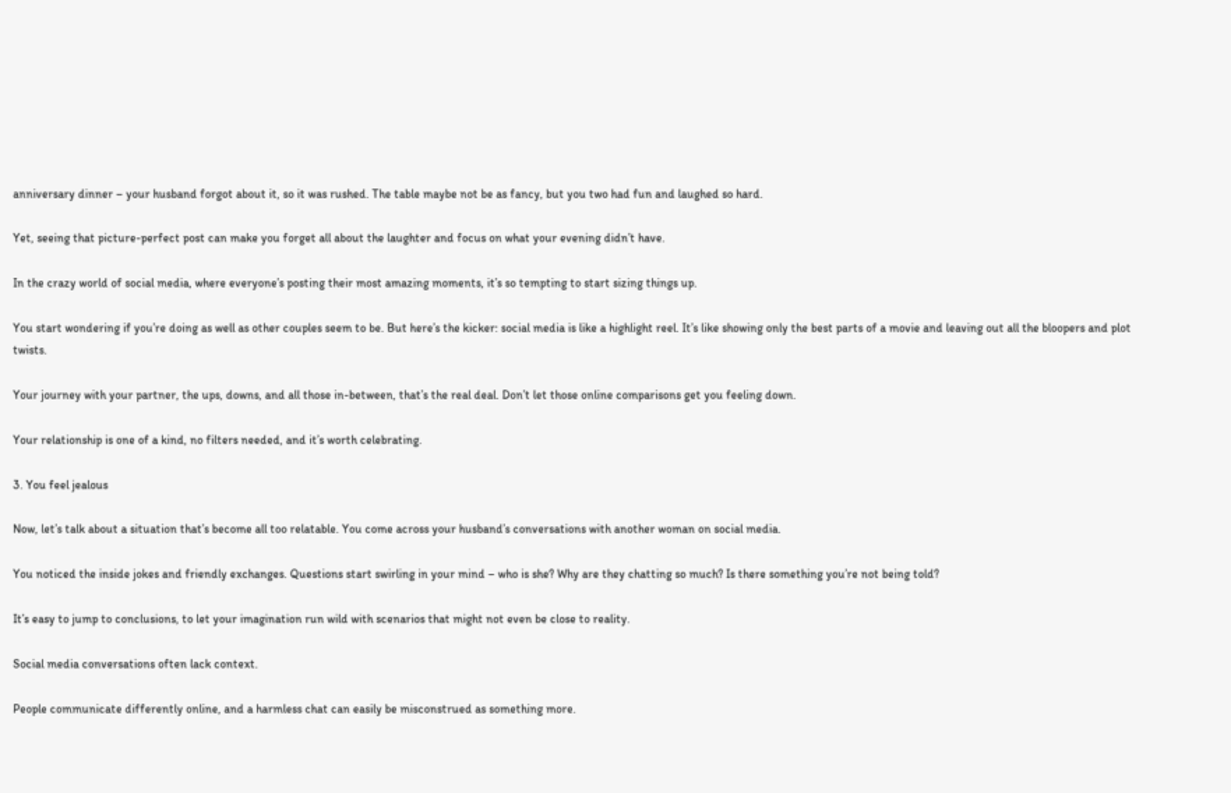anniversary dinner – your husband forgot about it, so it was rushed. The table maybe not be as fancy, but you two had fun and laughed so hard.

Yet, seeing that picture-perfect post can make you forget all about the laughter and focus on what your evening didn’t have.

In the crazy world of social media, where everyone’s posting their most amazing moments, it’s so tempting to start sizing things up.

You start wondering if you’re doing as well as other couples seem to be. But here’s the kicker: social media is like a highlight reel. It’s like showing only the best parts of a movie and leaving out all the bloopers and plot twists.

Your journey with your partner, the ups, downs, and all those in-between, that’s the real deal. Don’t let those online comparisons get you feeling down.

Your relationship is one of a kind, no filters needed, and it’s worth celebrating.

3. You feel jealous

Now, let’s talk about a situation that’s become all too relatable. You come across your husband’s conversations with another woman on social media.

You noticed the inside jokes and friendly exchanges. Questions start swirling in your mind – who is she? Why are they chatting so much? Is there something you’re not being told?

It’s easy to jump to conclusions, to let your imagination run wild with scenarios that might not even be close to reality.

Social media conversations often lack context.

People communicate differently online, and a harmless chat can easily be misconstrued as something more.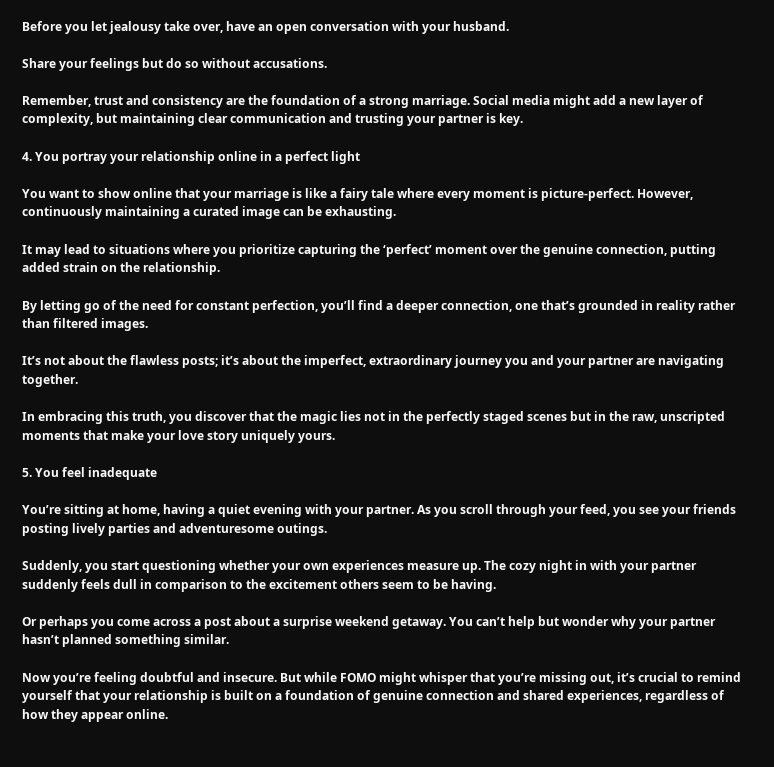Before you let jealousy take over, have an open conversation with your husband.

Share your feelings but do so without accusations.

Remember, trust and consistency are the foundation of a strong marriage. Social media might add a new layer of complexity, but maintaining clear communication and trusting your partner is key.

4. You portray your relationship online in a perfect light

You want to show online that your marriage is like a fairy tale where every moment is picture-perfect. However, continuously maintaining a curated image can be exhausting.

It may lead to situations where you prioritize capturing the ‘perfect’ moment over the genuine connection, putting added strain on the relationship.

By letting go of the need for constant perfection, you’ll find a deeper connection, one that’s grounded in reality rather than filtered images.

It’s not about the flawless posts; it’s about the imperfect, extraordinary journey you and your partner are navigating together.

In embracing this truth, you discover that the magic lies not in the perfectly staged scenes but in the raw, unscripted moments that make your love story uniquely yours.

5. You feel inadequate

You’re sitting at home, having a quiet evening with your partner. As you scroll through your feed, you see your friends posting lively parties and adventuresome outings.

Suddenly, you start questioning whether your own experiences measure up. The cozy night in with your partner suddenly feels dull in comparison to the excitement others seem to be having.

Or perhaps you come across a post about a surprise weekend getaway. You can’t help but wonder why your partner hasn’t planned something similar.

Now you’re feeling doubtful and insecure. But while FOMO might whisper that you’re missing out, it’s crucial to remind yourself that your relationship is built on a foundation of genuine connection and shared experiences, regardless of how they appear online.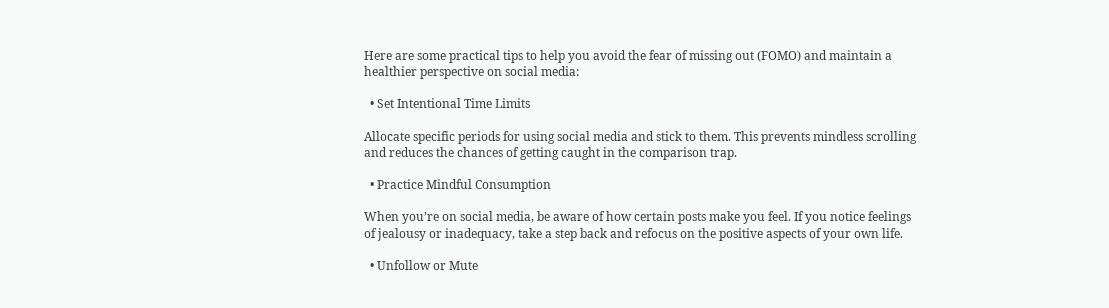Here are some practical tips to help you avoid the fear of missing out (FOMO) and maintain a healthier perspective on social media:

  • Set Intentional Time Limits

Allocate specific periods for using social media and stick to them. This prevents mindless scrolling and reduces the chances of getting caught in the comparison trap.

  • Practice Mindful Consumption

When you’re on social media, be aware of how certain posts make you feel. If you notice feelings of jealousy or inadequacy, take a step back and refocus on the positive aspects of your own life.

  • Unfollow or Mute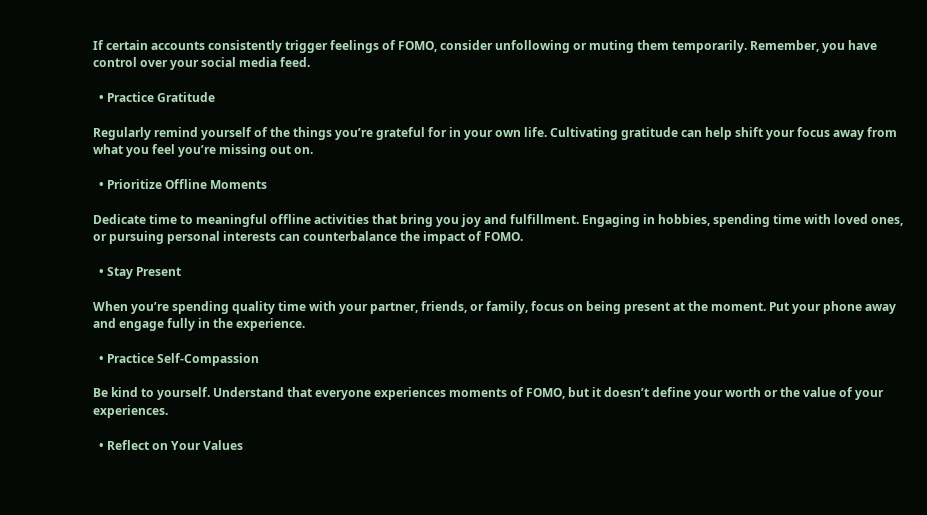If certain accounts consistently trigger feelings of FOMO, consider unfollowing or muting them temporarily. Remember, you have control over your social media feed.

  • Practice Gratitude

Regularly remind yourself of the things you’re grateful for in your own life. Cultivating gratitude can help shift your focus away from what you feel you’re missing out on.

  • Prioritize Offline Moments

Dedicate time to meaningful offline activities that bring you joy and fulfillment. Engaging in hobbies, spending time with loved ones, or pursuing personal interests can counterbalance the impact of FOMO.

  • Stay Present

When you’re spending quality time with your partner, friends, or family, focus on being present at the moment. Put your phone away and engage fully in the experience.

  • Practice Self-Compassion

Be kind to yourself. Understand that everyone experiences moments of FOMO, but it doesn’t define your worth or the value of your experiences.

  • Reflect on Your Values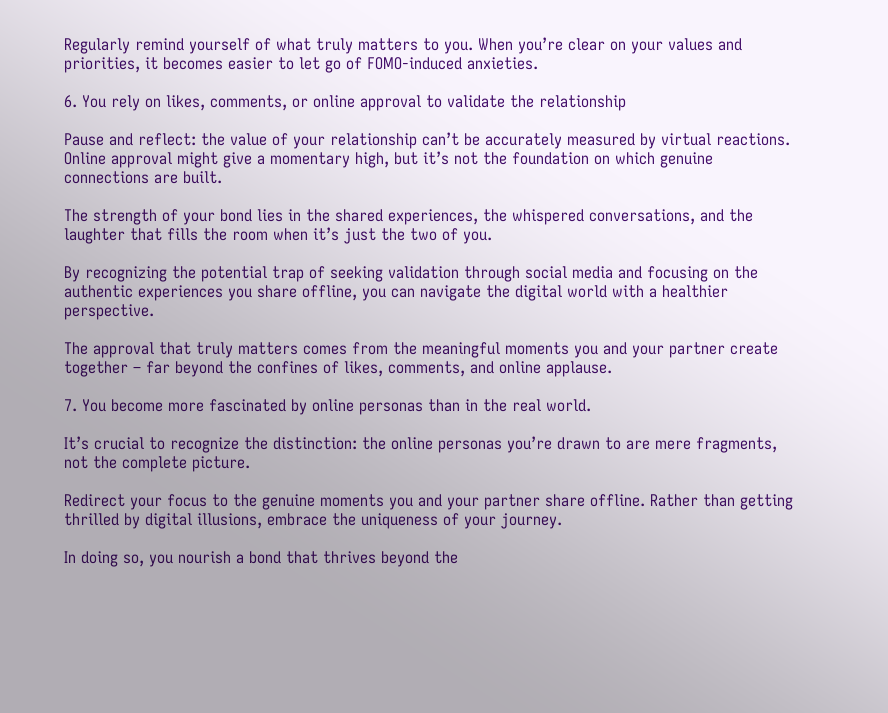Regularly remind yourself of what truly matters to you. When you’re clear on your values and priorities, it becomes easier to let go of FOMO-induced anxieties.

6. You rely on likes, comments, or online approval to validate the relationship

Pause and reflect: the value of your relationship can’t be accurately measured by virtual reactions. Online approval might give a momentary high, but it’s not the foundation on which genuine connections are built.

The strength of your bond lies in the shared experiences, the whispered conversations, and the laughter that fills the room when it’s just the two of you.

By recognizing the potential trap of seeking validation through social media and focusing on the authentic experiences you share offline, you can navigate the digital world with a healthier perspective.

The approval that truly matters comes from the meaningful moments you and your partner create together – far beyond the confines of likes, comments, and online applause.

7. You become more fascinated by online personas than in the real world.

It’s crucial to recognize the distinction: the online personas you’re drawn to are mere fragments, not the complete picture.

Redirect your focus to the genuine moments you and your partner share offline. Rather than getting thrilled by digital illusions, embrace the uniqueness of your journey.

In doing so, you nourish a bond that thrives beyond the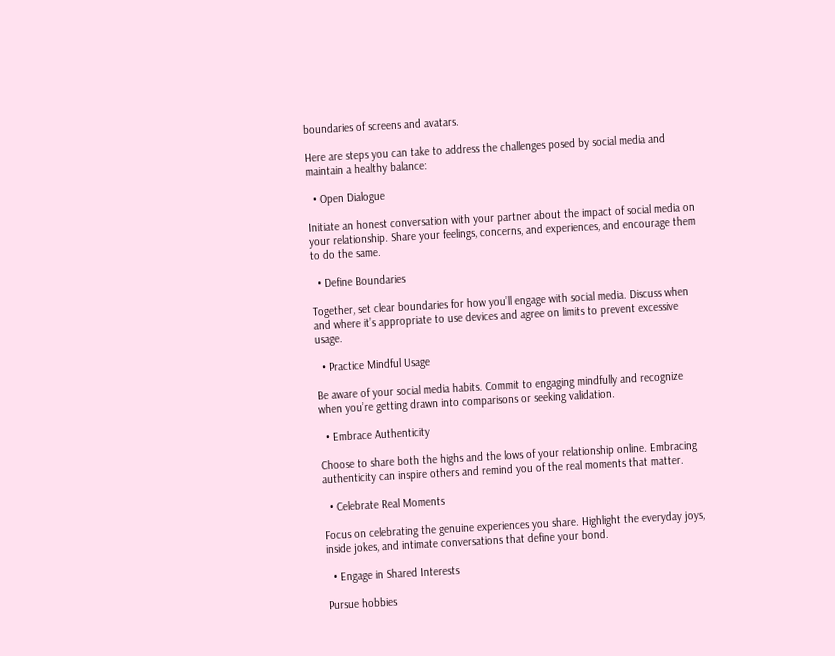boundaries of screens and avatars.

Here are steps you can take to address the challenges posed by social media and maintain a healthy balance:

  • Open Dialogue

Initiate an honest conversation with your partner about the impact of social media on your relationship. Share your feelings, concerns, and experiences, and encourage them to do the same.

  • Define Boundaries

Together, set clear boundaries for how you’ll engage with social media. Discuss when and where it’s appropriate to use devices and agree on limits to prevent excessive usage.

  • Practice Mindful Usage

Be aware of your social media habits. Commit to engaging mindfully and recognize when you’re getting drawn into comparisons or seeking validation.

  • Embrace Authenticity

Choose to share both the highs and the lows of your relationship online. Embracing authenticity can inspire others and remind you of the real moments that matter.

  • Celebrate Real Moments

Focus on celebrating the genuine experiences you share. Highlight the everyday joys, inside jokes, and intimate conversations that define your bond.

  • Engage in Shared Interests

Pursue hobbies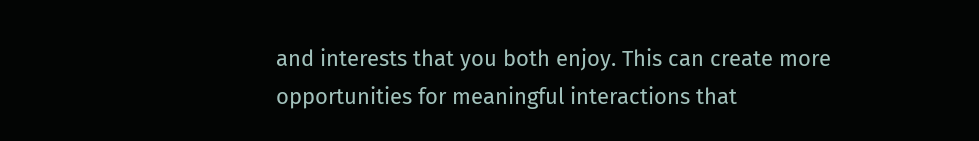and interests that you both enjoy. This can create more opportunities for meaningful interactions that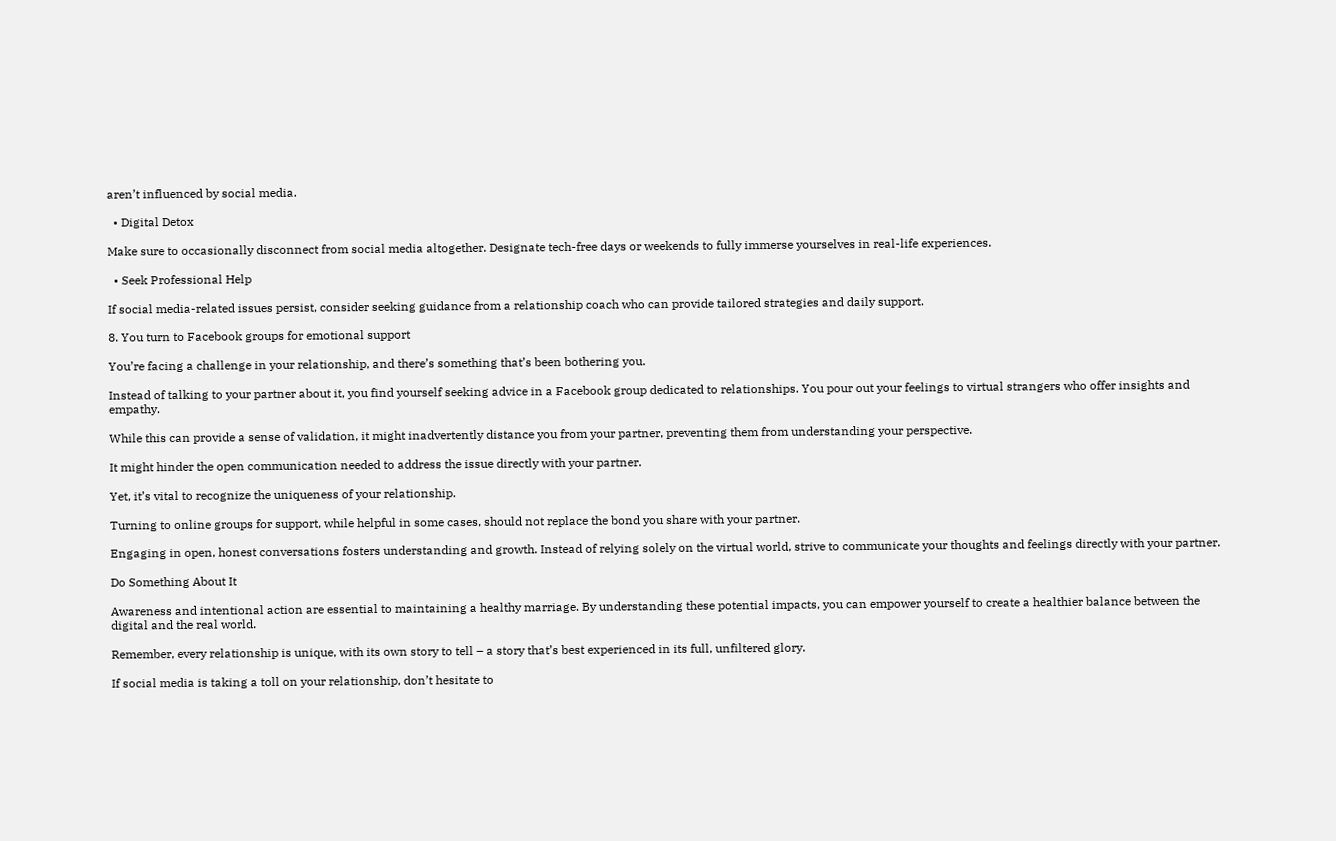aren’t influenced by social media.

  • Digital Detox

Make sure to occasionally disconnect from social media altogether. Designate tech-free days or weekends to fully immerse yourselves in real-life experiences.

  • Seek Professional Help

If social media-related issues persist, consider seeking guidance from a relationship coach who can provide tailored strategies and daily support.

8. You turn to Facebook groups for emotional support

You’re facing a challenge in your relationship, and there’s something that’s been bothering you.

Instead of talking to your partner about it, you find yourself seeking advice in a Facebook group dedicated to relationships. You pour out your feelings to virtual strangers who offer insights and empathy.

While this can provide a sense of validation, it might inadvertently distance you from your partner, preventing them from understanding your perspective.

It might hinder the open communication needed to address the issue directly with your partner.

Yet, it’s vital to recognize the uniqueness of your relationship.

Turning to online groups for support, while helpful in some cases, should not replace the bond you share with your partner.

Engaging in open, honest conversations fosters understanding and growth. Instead of relying solely on the virtual world, strive to communicate your thoughts and feelings directly with your partner.

Do Something About It

Awareness and intentional action are essential to maintaining a healthy marriage. By understanding these potential impacts, you can empower yourself to create a healthier balance between the digital and the real world.

Remember, every relationship is unique, with its own story to tell – a story that’s best experienced in its full, unfiltered glory.

If social media is taking a toll on your relationship, don’t hesitate to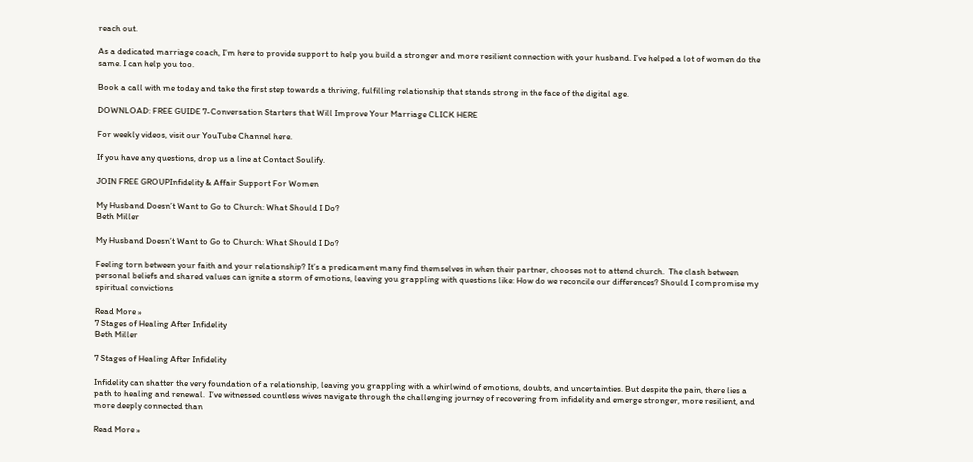reach out.

As a dedicated marriage coach, I’m here to provide support to help you build a stronger and more resilient connection with your husband. I’ve helped a lot of women do the same. I can help you too.

Book a call with me today and take the first step towards a thriving, fulfilling relationship that stands strong in the face of the digital age.

DOWNLOAD: FREE GUIDE 7-Conversation Starters that Will Improve Your Marriage CLICK HERE

For weekly videos, visit our YouTube Channel here.

If you have any questions, drop us a line at Contact Soulify.

JOIN FREE GROUPInfidelity & Affair Support For Women

My Husband Doesn’t Want to Go to Church: What Should I Do?
Beth Miller

My Husband Doesn’t Want to Go to Church: What Should I Do?

Feeling torn between your faith and your relationship? It’s a predicament many find themselves in when their partner, chooses not to attend church.  The clash between personal beliefs and shared values can ignite a storm of emotions, leaving you grappling with questions like: How do we reconcile our differences? Should I compromise my spiritual convictions

Read More »
7 Stages of Healing After Infidelity
Beth Miller

7 Stages of Healing After Infidelity

Infidelity can shatter the very foundation of a relationship, leaving you grappling with a whirlwind of emotions, doubts, and uncertainties. But despite the pain, there lies a path to healing and renewal.  I’ve witnessed countless wives navigate through the challenging journey of recovering from infidelity and emerge stronger, more resilient, and more deeply connected than

Read More »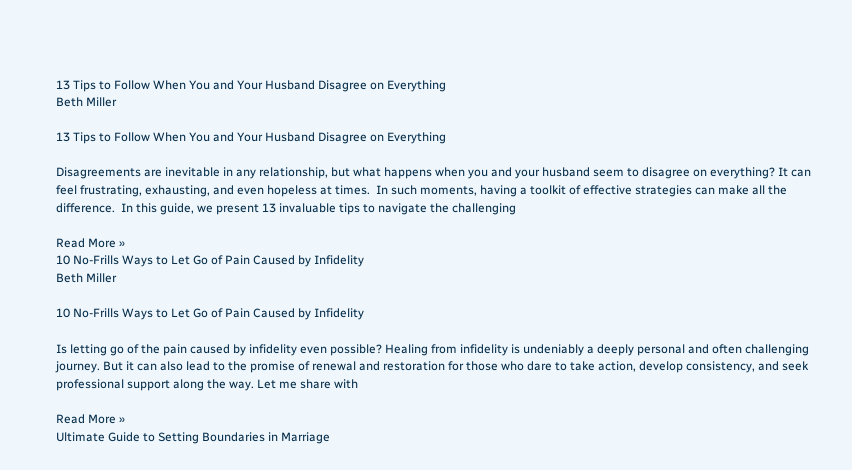13 Tips to Follow When You and Your Husband Disagree on Everything
Beth Miller

13 Tips to Follow When You and Your Husband Disagree on Everything

Disagreements are inevitable in any relationship, but what happens when you and your husband seem to disagree on everything? It can feel frustrating, exhausting, and even hopeless at times.  In such moments, having a toolkit of effective strategies can make all the difference.  In this guide, we present 13 invaluable tips to navigate the challenging

Read More »
10 No-Frills Ways to Let Go of Pain Caused by Infidelity
Beth Miller

10 No-Frills Ways to Let Go of Pain Caused by Infidelity

Is letting go of the pain caused by infidelity even possible? Healing from infidelity is undeniably a deeply personal and often challenging journey. But it can also lead to the promise of renewal and restoration for those who dare to take action, develop consistency, and seek professional support along the way. Let me share with

Read More »
Ultimate Guide to Setting Boundaries in Marriage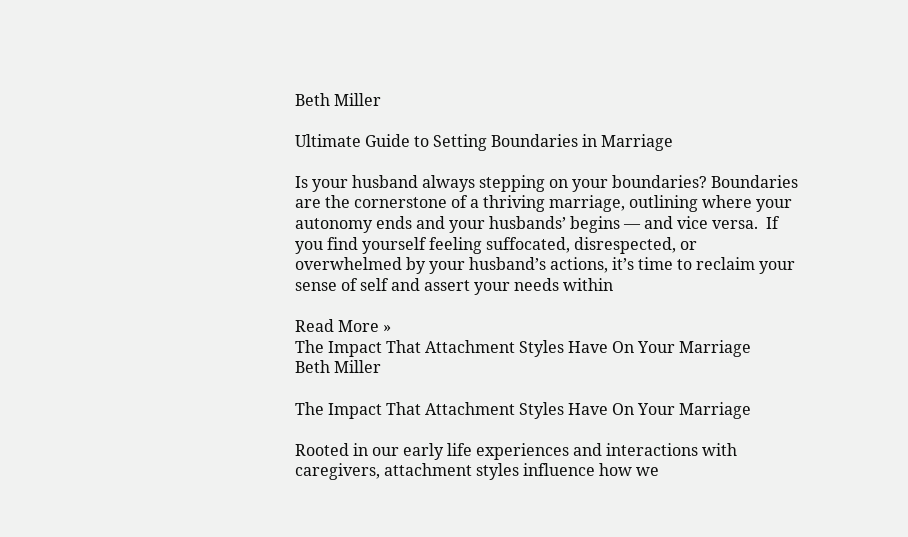Beth Miller

Ultimate Guide to Setting Boundaries in Marriage

Is your husband always stepping on your boundaries? Boundaries are the cornerstone of a thriving marriage, outlining where your autonomy ends and your husbands’ begins — and vice versa.  If you find yourself feeling suffocated, disrespected, or overwhelmed by your husband’s actions, it’s time to reclaim your sense of self and assert your needs within

Read More »
The Impact That Attachment Styles Have On Your Marriage
Beth Miller

The Impact That Attachment Styles Have On Your Marriage

Rooted in our early life experiences and interactions with caregivers, attachment styles influence how we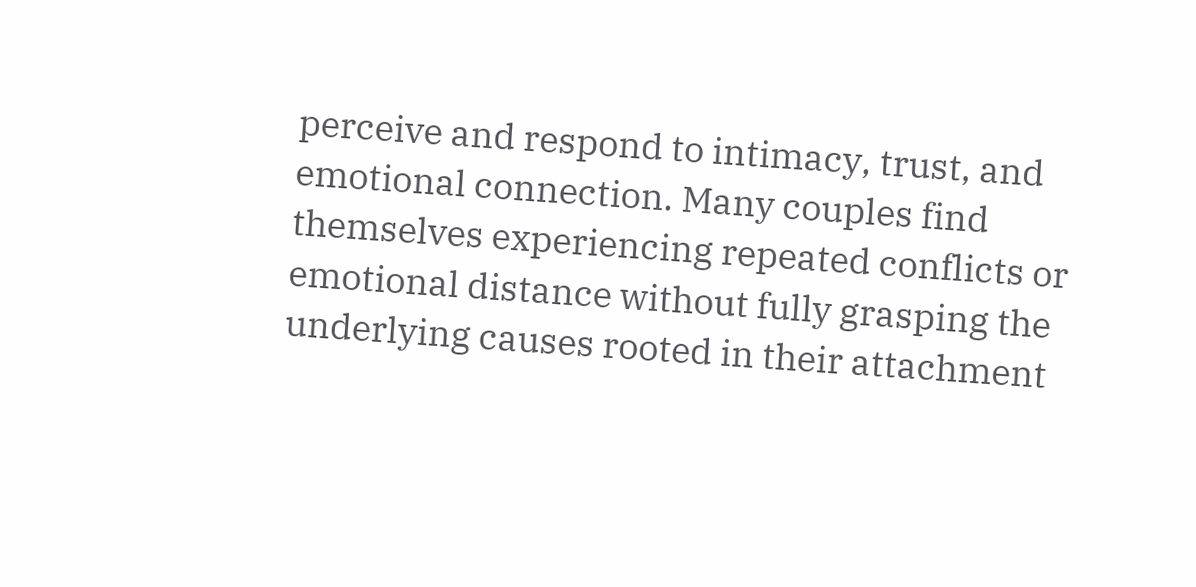perceive and respond to intimacy, trust, and emotional connection. Many couples find themselves experiencing repeated conflicts or emotional distance without fully grasping the underlying causes rooted in their attachment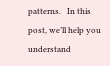patterns.   In this post, we’ll help you understand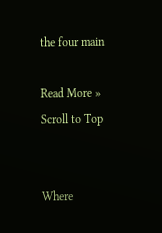the four main

Read More »
Scroll to Top


Where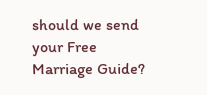should we send your Free Marriage Guide?